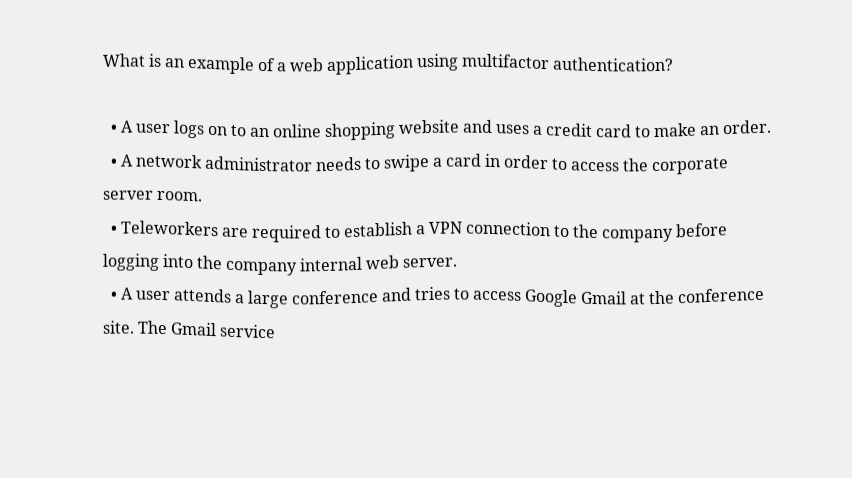What is an example of a web application using multifactor authentication?

  • A user logs on to an online shopping website and uses a credit card to make an order.
  • A network administrator needs to swipe a card in order to access the corporate server room.
  • Teleworkers are required to establish a VPN connection to the company before logging into the company internal web server.
  • A user attends a large conference and tries to access Google Gmail at the conference site. The Gmail service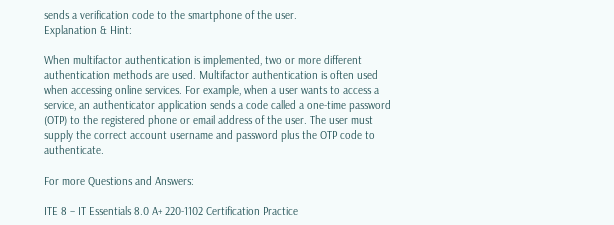sends a verification code to the smartphone of the user.
Explanation & Hint:

When multifactor authentication is implemented, two or more different authentication methods are used. Multifactor authentication is often used when accessing online services. For example, when a user wants to access a service, an authenticator application sends a code called a one-time password (OTP) to the registered phone or email address of the user. The user must supply the correct account username and password plus the OTP code to authenticate.

For more Questions and Answers:

ITE 8 – IT Essentials 8.0 A+ 220-1102 Certification Practice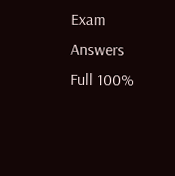Exam Answers Full 100%